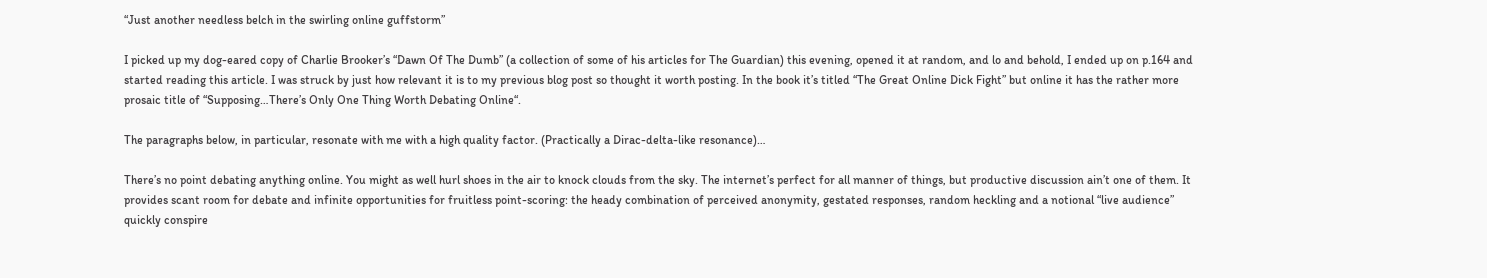“Just another needless belch in the swirling online guffstorm”

I picked up my dog-eared copy of Charlie Brooker’s “Dawn Of The Dumb” (a collection of some of his articles for The Guardian) this evening, opened it at random, and lo and behold, I ended up on p.164 and started reading this article. I was struck by just how relevant it is to my previous blog post so thought it worth posting. In the book it’s titled “The Great Online Dick Fight” but online it has the rather more prosaic title of “Supposing…There’s Only One Thing Worth Debating Online“.

The paragraphs below, in particular, resonate with me with a high quality factor. (Practically a Dirac-delta-like resonance)…

There’s no point debating anything online. You might as well hurl shoes in the air to knock clouds from the sky. The internet’s perfect for all manner of things, but productive discussion ain’t one of them. It provides scant room for debate and infinite opportunities for fruitless point-scoring: the heady combination of perceived anonymity, gestated responses, random heckling and a notional “live audience” quickly conspire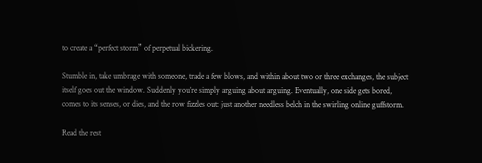to create a “perfect storm” of perpetual bickering.

Stumble in, take umbrage with someone, trade a few blows, and within about two or three exchanges, the subject itself goes out the window. Suddenly you’re simply arguing about arguing. Eventually, one side gets bored, comes to its senses, or dies, and the row fizzles out: just another needless belch in the swirling online guffstorm.

Read the rest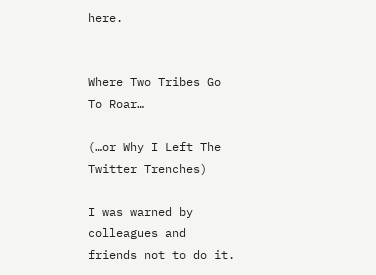here.


Where Two Tribes Go To Roar…

(…or Why I Left The Twitter Trenches)

I was warned by colleagues and friends not to do it.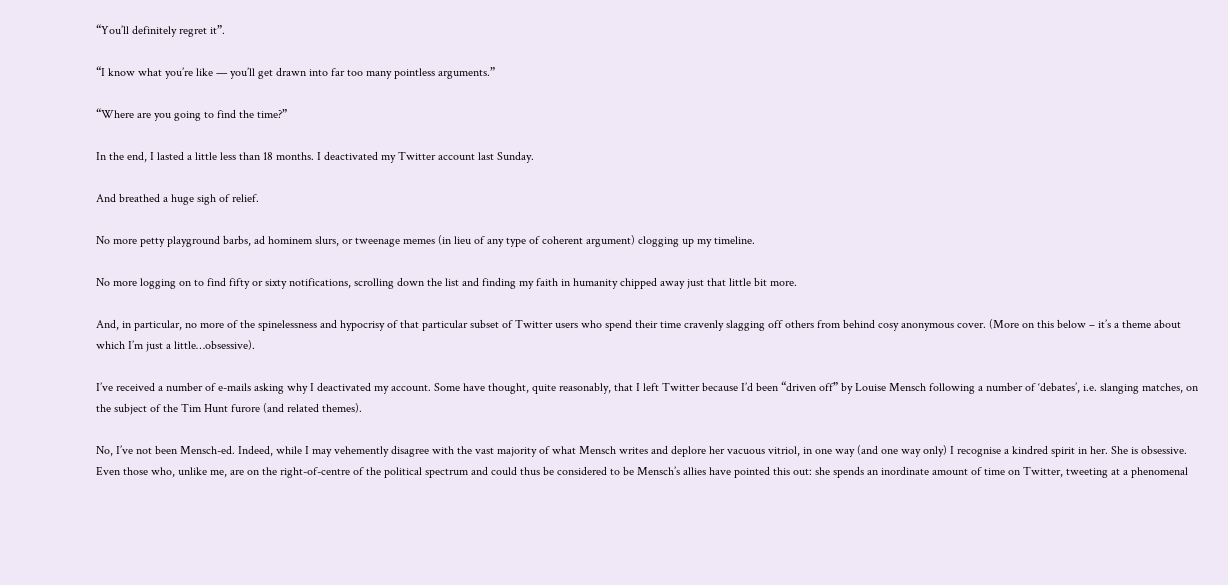“You’ll definitely regret it”.

“I know what you’re like — you’ll get drawn into far too many pointless arguments.”

“Where are you going to find the time?”

In the end, I lasted a little less than 18 months. I deactivated my Twitter account last Sunday.

And breathed a huge sigh of relief.

No more petty playground barbs, ad hominem slurs, or tweenage memes (in lieu of any type of coherent argument) clogging up my timeline.

No more logging on to find fifty or sixty notifications, scrolling down the list and finding my faith in humanity chipped away just that little bit more.

And, in particular, no more of the spinelessness and hypocrisy of that particular subset of Twitter users who spend their time cravenly slagging off others from behind cosy anonymous cover. (More on this below – it’s a theme about which I’m just a little…obsessive).

I’ve received a number of e-mails asking why I deactivated my account. Some have thought, quite reasonably, that I left Twitter because I’d been “driven off” by Louise Mensch following a number of ‘debates’, i.e. slanging matches, on the subject of the Tim Hunt furore (and related themes).

No, I’ve not been Mensch-ed. Indeed, while I may vehemently disagree with the vast majority of what Mensch writes and deplore her vacuous vitriol, in one way (and one way only) I recognise a kindred spirit in her. She is obsessive. Even those who, unlike me, are on the right-of-centre of the political spectrum and could thus be considered to be Mensch’s allies have pointed this out: she spends an inordinate amount of time on Twitter, tweeting at a phenomenal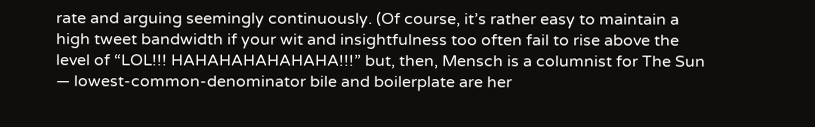rate and arguing seemingly continuously. (Of course, it’s rather easy to maintain a high tweet bandwidth if your wit and insightfulness too often fail to rise above the level of “LOL!!! HAHAHAHAHAHAHA!!!” but, then, Mensch is a columnist for The Sun — lowest-common-denominator bile and boilerplate are her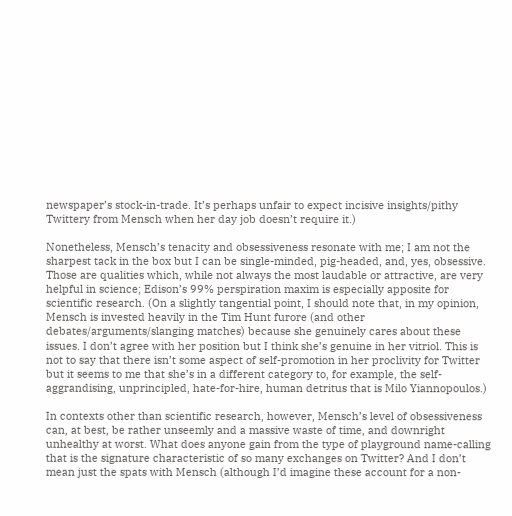newspaper’s stock-in-trade. It’s perhaps unfair to expect incisive insights/pithy Twittery from Mensch when her day job doesn’t require it.)

Nonetheless, Mensch’s tenacity and obsessiveness resonate with me; I am not the sharpest tack in the box but I can be single-minded, pig-headed, and, yes, obsessive. Those are qualities which, while not always the most laudable or attractive, are very helpful in science; Edison’s 99% perspiration maxim is especially apposite for scientific research. (On a slightly tangential point, I should note that, in my opinion, Mensch is invested heavily in the Tim Hunt furore (and other debates/arguments/slanging matches) because she genuinely cares about these issues. I don’t agree with her position but I think she’s genuine in her vitriol. This is not to say that there isn’t some aspect of self-promotion in her proclivity for Twitter but it seems to me that she’s in a different category to, for example, the self-aggrandising, unprincipled, hate-for-hire, human detritus that is Milo Yiannopoulos.)

In contexts other than scientific research, however, Mensch’s level of obsessiveness can, at best, be rather unseemly and a massive waste of time, and downright unhealthy at worst. What does anyone gain from the type of playground name-calling that is the signature characteristic of so many exchanges on Twitter? And I don’t mean just the spats with Mensch (although I’d imagine these account for a non-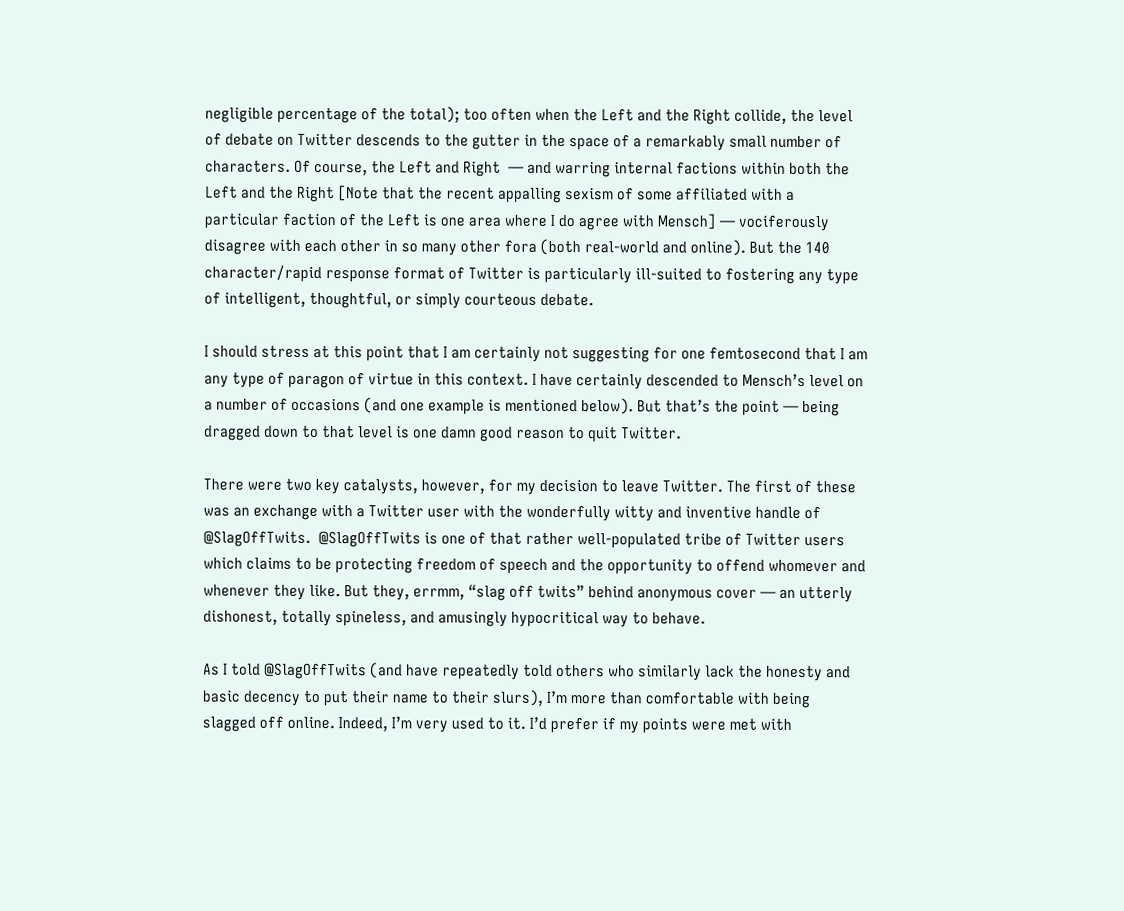negligible percentage of the total); too often when the Left and the Right collide, the level of debate on Twitter descends to the gutter in the space of a remarkably small number of characters. Of course, the Left and Right  — and warring internal factions within both the Left and the Right [Note that the recent appalling sexism of some affiliated with a particular faction of the Left is one area where I do agree with Mensch] — vociferously disagree with each other in so many other fora (both real-world and online). But the 140 character/rapid response format of Twitter is particularly ill-suited to fostering any type of intelligent, thoughtful, or simply courteous debate.

I should stress at this point that I am certainly not suggesting for one femtosecond that I am any type of paragon of virtue in this context. I have certainly descended to Mensch’s level on a number of occasions (and one example is mentioned below). But that’s the point — being dragged down to that level is one damn good reason to quit Twitter.

There were two key catalysts, however, for my decision to leave Twitter. The first of these was an exchange with a Twitter user with the wonderfully witty and inventive handle of @SlagOffTwits.  @SlagOffTwits is one of that rather well-populated tribe of Twitter users which claims to be protecting freedom of speech and the opportunity to offend whomever and whenever they like. But they, errmm, “slag off twits” behind anonymous cover — an utterly dishonest, totally spineless, and amusingly hypocritical way to behave.

As I told @SlagOffTwits (and have repeatedly told others who similarly lack the honesty and basic decency to put their name to their slurs), I’m more than comfortable with being slagged off online. Indeed, I’m very used to it. I’d prefer if my points were met with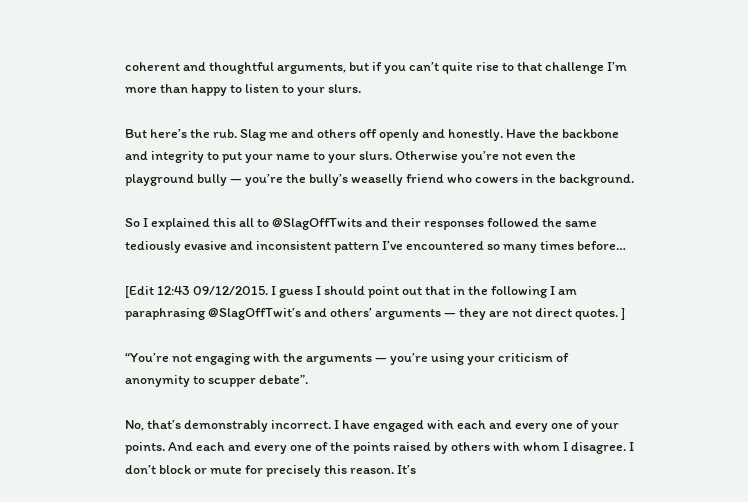coherent and thoughtful arguments, but if you can’t quite rise to that challenge I’m more than happy to listen to your slurs.

But here’s the rub. Slag me and others off openly and honestly. Have the backbone and integrity to put your name to your slurs. Otherwise you’re not even the playground bully — you’re the bully’s weaselly friend who cowers in the background.

So I explained this all to @SlagOffTwits and their responses followed the same tediously evasive and inconsistent pattern I’ve encountered so many times before…

[Edit 12:43 09/12/2015. I guess I should point out that in the following I am paraphrasing @SlagOffTwit’s and others’ arguments — they are not direct quotes. ]

“You’re not engaging with the arguments — you’re using your criticism of anonymity to scupper debate”.

No, that’s demonstrably incorrect. I have engaged with each and every one of your points. And each and every one of the points raised by others with whom I disagree. I don’t block or mute for precisely this reason. It’s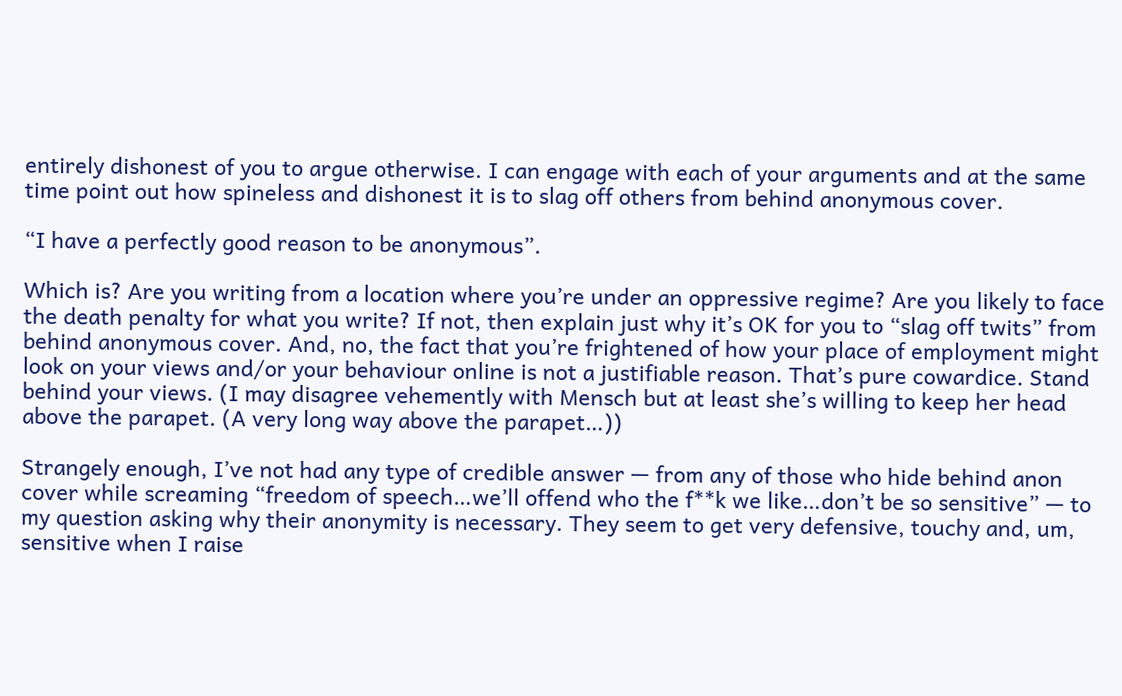entirely dishonest of you to argue otherwise. I can engage with each of your arguments and at the same time point out how spineless and dishonest it is to slag off others from behind anonymous cover.

“I have a perfectly good reason to be anonymous”.

Which is? Are you writing from a location where you’re under an oppressive regime? Are you likely to face the death penalty for what you write? If not, then explain just why it’s OK for you to “slag off twits” from behind anonymous cover. And, no, the fact that you’re frightened of how your place of employment might look on your views and/or your behaviour online is not a justifiable reason. That’s pure cowardice. Stand behind your views. (I may disagree vehemently with Mensch but at least she’s willing to keep her head above the parapet. (A very long way above the parapet…))

Strangely enough, I’ve not had any type of credible answer — from any of those who hide behind anon cover while screaming “freedom of speech…we’ll offend who the f**k we like…don’t be so sensitive” — to my question asking why their anonymity is necessary. They seem to get very defensive, touchy and, um, sensitive when I raise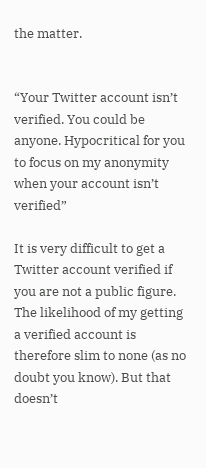the matter.


“Your Twitter account isn’t verified. You could be anyone. Hypocritical for you to focus on my anonymity when your account isn’t verified”

It is very difficult to get a Twitter account verified if you are not a public figure. The likelihood of my getting a verified account is therefore slim to none (as no doubt you know). But that doesn’t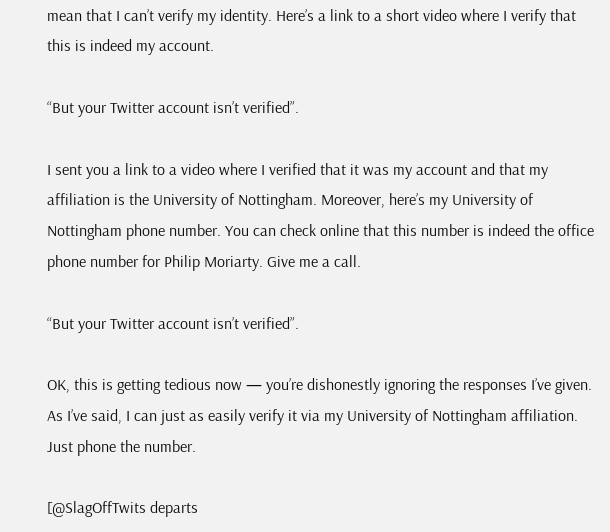mean that I can’t verify my identity. Here’s a link to a short video where I verify that this is indeed my account.

“But your Twitter account isn’t verified”.

I sent you a link to a video where I verified that it was my account and that my affiliation is the University of Nottingham. Moreover, here’s my University of Nottingham phone number. You can check online that this number is indeed the office phone number for Philip Moriarty. Give me a call.

“But your Twitter account isn’t verified”.

OK, this is getting tedious now — you’re dishonestly ignoring the responses I’ve given. As I’ve said, I can just as easily verify it via my University of Nottingham affiliation. Just phone the number.

[@SlagOffTwits departs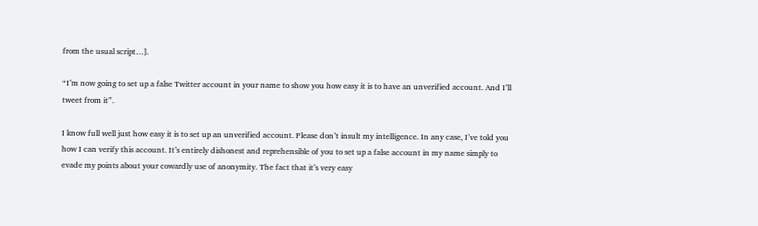from the usual script…].

“I’m now going to set up a false Twitter account in your name to show you how easy it is to have an unverified account. And I’ll tweet from it”.

I know full well just how easy it is to set up an unverified account. Please don’t insult my intelligence. In any case, I’ve told you how I can verify this account. It’s entirely dishonest and reprehensible of you to set up a false account in my name simply to evade my points about your cowardly use of anonymity. The fact that it’s very easy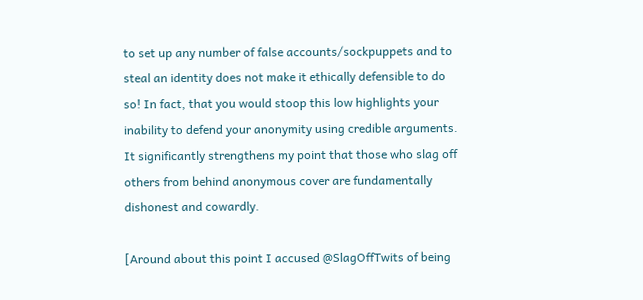to set up any number of false accounts/sockpuppets and to steal an identity does not make it ethically defensible to do so! In fact, that you would stoop this low highlights your inability to defend your anonymity using credible arguments. It significantly strengthens my point that those who slag off others from behind anonymous cover are fundamentally dishonest and cowardly.

[Around about this point I accused @SlagOffTwits of being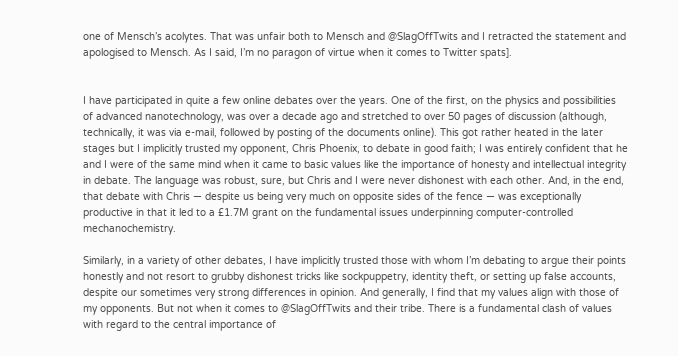one of Mensch’s acolytes. That was unfair both to Mensch and @SlagOffTwits and I retracted the statement and apologised to Mensch. As I said, I’m no paragon of virtue when it comes to Twitter spats].


I have participated in quite a few online debates over the years. One of the first, on the physics and possibilities of advanced nanotechnology, was over a decade ago and stretched to over 50 pages of discussion (although, technically, it was via e-mail, followed by posting of the documents online). This got rather heated in the later stages but I implicitly trusted my opponent, Chris Phoenix, to debate in good faith; I was entirely confident that he and I were of the same mind when it came to basic values like the importance of honesty and intellectual integrity in debate. The language was robust, sure, but Chris and I were never dishonest with each other. And, in the end, that debate with Chris — despite us being very much on opposite sides of the fence — was exceptionally productive in that it led to a £1.7M grant on the fundamental issues underpinning computer-controlled mechanochemistry.

Similarly, in a variety of other debates, I have implicitly trusted those with whom I’m debating to argue their points honestly and not resort to grubby dishonest tricks like sockpuppetry, identity theft, or setting up false accounts, despite our sometimes very strong differences in opinion. And generally, I find that my values align with those of my opponents. But not when it comes to @SlagOffTwits and their tribe. There is a fundamental clash of values with regard to the central importance of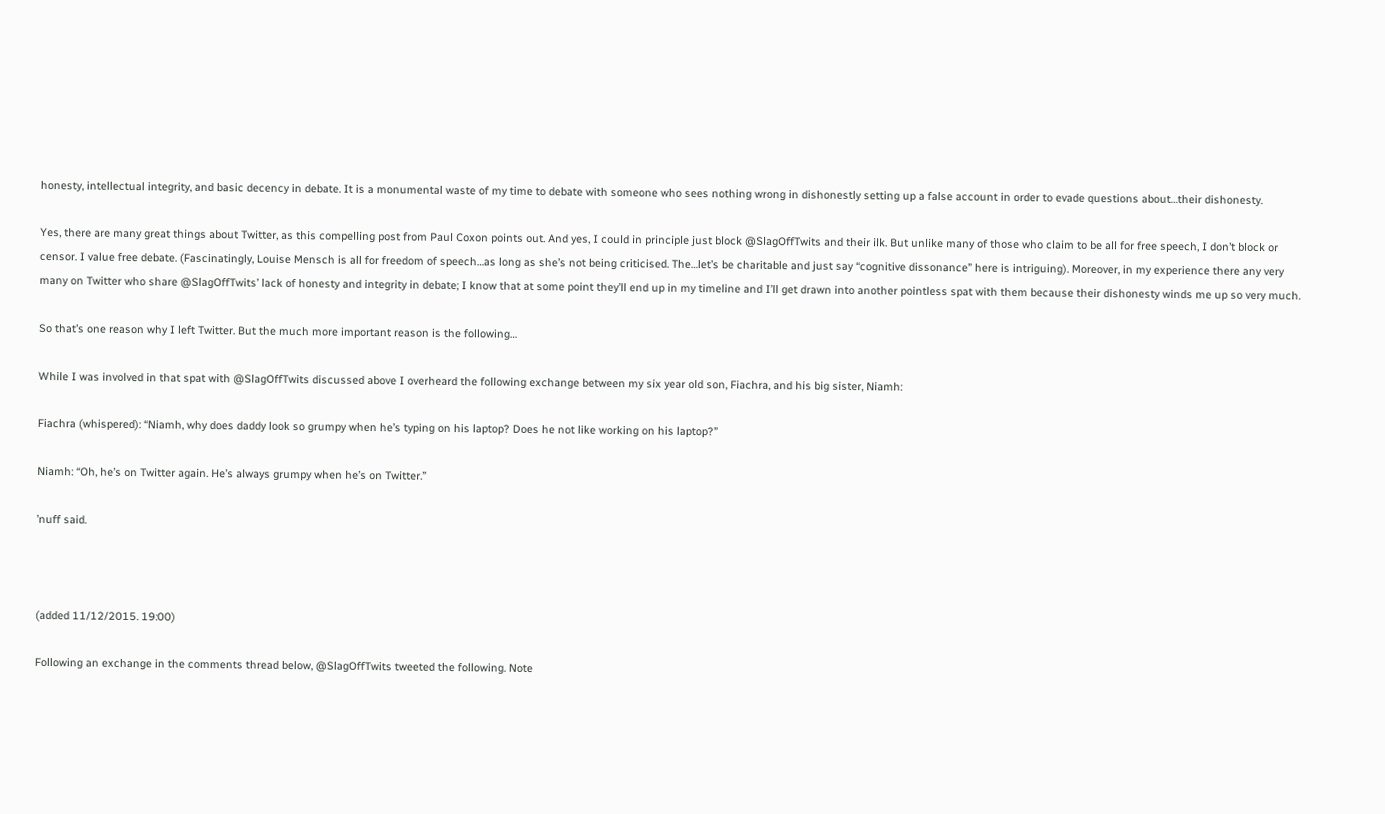honesty, intellectual integrity, and basic decency in debate. It is a monumental waste of my time to debate with someone who sees nothing wrong in dishonestly setting up a false account in order to evade questions about…their dishonesty.

Yes, there are many great things about Twitter, as this compelling post from Paul Coxon points out. And yes, I could in principle just block @SlagOffTwits and their ilk. But unlike many of those who claim to be all for free speech, I don’t block or censor. I value free debate. (Fascinatingly, Louise Mensch is all for freedom of speech…as long as she’s not being criticised. The…let’s be charitable and just say “cognitive dissonance” here is intriguing). Moreover, in my experience there any very many on Twitter who share @SlagOffTwits’ lack of honesty and integrity in debate; I know that at some point they’ll end up in my timeline and I’ll get drawn into another pointless spat with them because their dishonesty winds me up so very much.

So that’s one reason why I left Twitter. But the much more important reason is the following…

While I was involved in that spat with @SlagOffTwits discussed above I overheard the following exchange between my six year old son, Fiachra, and his big sister, Niamh:

Fiachra (whispered): “Niamh, why does daddy look so grumpy when he’s typing on his laptop? Does he not like working on his laptop?”

Niamh: “Oh, he’s on Twitter again. He’s always grumpy when he’s on Twitter.”

’nuff said.



(added 11/12/2015. 19:00)

Following an exchange in the comments thread below, @SlagOffTwits tweeted the following. Note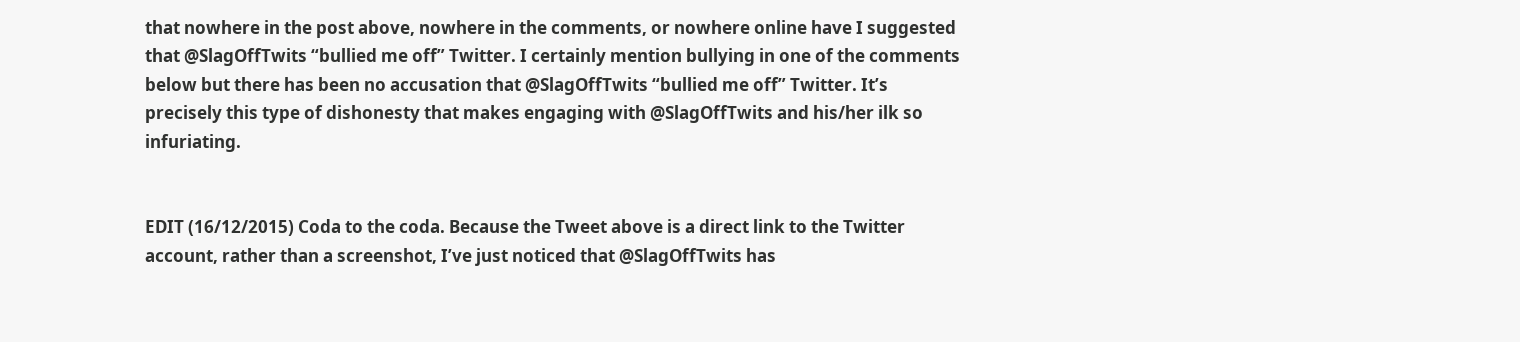that nowhere in the post above, nowhere in the comments, or nowhere online have I suggested that @SlagOffTwits “bullied me off” Twitter. I certainly mention bullying in one of the comments below but there has been no accusation that @SlagOffTwits “bullied me off” Twitter. It’s precisely this type of dishonesty that makes engaging with @SlagOffTwits and his/her ilk so infuriating.


EDIT (16/12/2015) Coda to the coda. Because the Tweet above is a direct link to the Twitter account, rather than a screenshot, I’ve just noticed that @SlagOffTwits has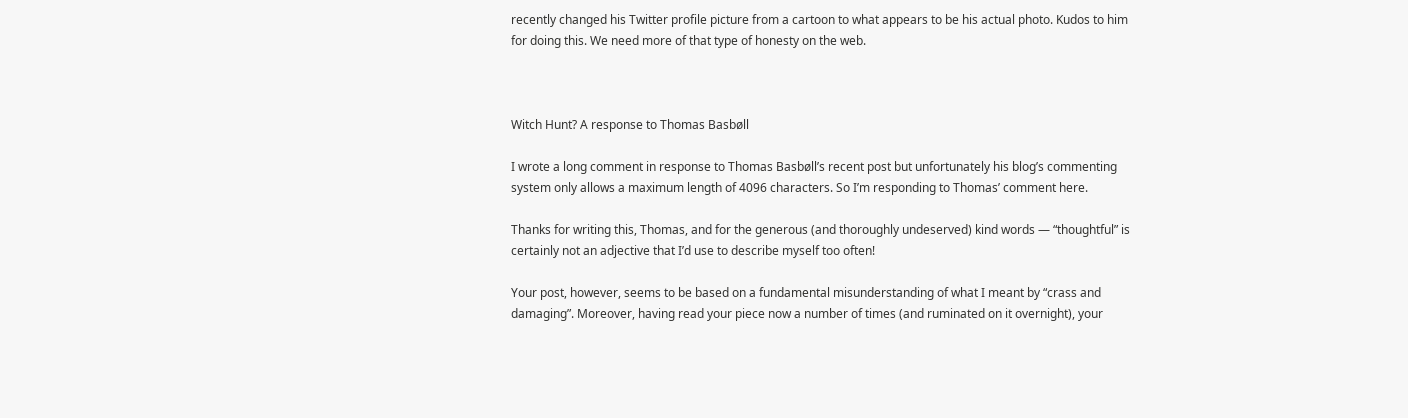recently changed his Twitter profile picture from a cartoon to what appears to be his actual photo. Kudos to him for doing this. We need more of that type of honesty on the web.



Witch Hunt? A response to Thomas Basbøll

I wrote a long comment in response to Thomas Basbøll’s recent post but unfortunately his blog’s commenting system only allows a maximum length of 4096 characters. So I’m responding to Thomas’ comment here.

Thanks for writing this, Thomas, and for the generous (and thoroughly undeserved) kind words — “thoughtful” is certainly not an adjective that I’d use to describe myself too often!

Your post, however, seems to be based on a fundamental misunderstanding of what I meant by “crass and damaging”. Moreover, having read your piece now a number of times (and ruminated on it overnight), your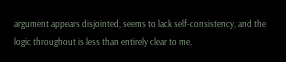argument appears disjointed, seems to lack self-consistency, and the logic throughout is less than entirely clear to me.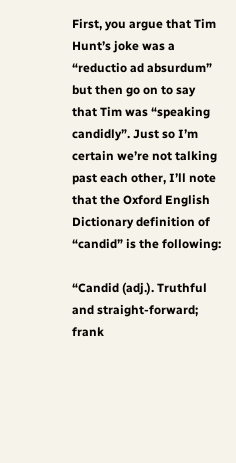First, you argue that Tim Hunt’s joke was a “reductio ad absurdum” but then go on to say that Tim was “speaking candidly”. Just so I’m certain we’re not talking past each other, I’ll note that the Oxford English Dictionary definition of “candid” is the following:

“Candid (adj.). Truthful and straight-forward; frank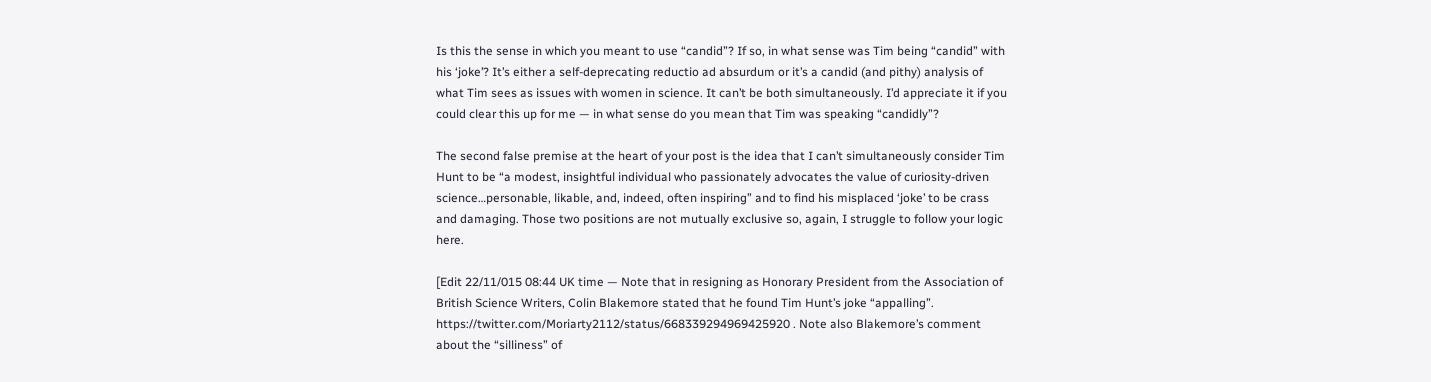Is this the sense in which you meant to use “candid”? If so, in what sense was Tim being “candid” with his ‘joke’? It’s either a self-deprecating reductio ad absurdum or it’s a candid (and pithy) analysis of what Tim sees as issues with women in science. It can’t be both simultaneously. I’d appreciate it if you could clear this up for me — in what sense do you mean that Tim was speaking “candidly”?

The second false premise at the heart of your post is the idea that I can’t simultaneously consider Tim Hunt to be “a modest, insightful individual who passionately advocates the value of curiosity-driven science…personable, likable, and, indeed, often inspiring” and to find his misplaced ‘joke’ to be crass and damaging. Those two positions are not mutually exclusive so, again, I struggle to follow your logic here.

[Edit 22/11/015 08:44 UK time — Note that in resigning as Honorary President from the Association of British Science Writers, Colin Blakemore stated that he found Tim Hunt’s joke “appalling”. https://twitter.com/Moriarty2112/status/668339294969425920 . Note also Blakemore’s comment about the “silliness” of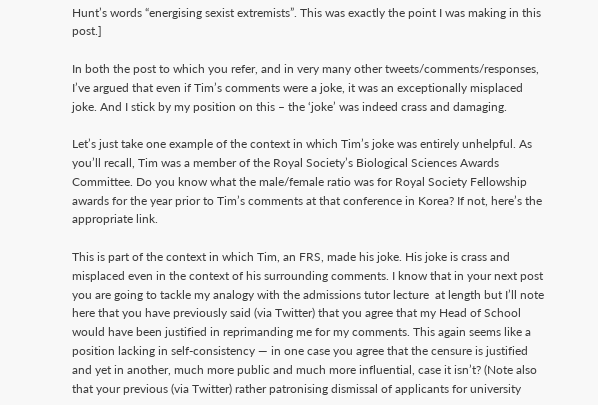Hunt’s words “energising sexist extremists”. This was exactly the point I was making in this post.]

In both the post to which you refer, and in very many other tweets/comments/responses, I’ve argued that even if Tim’s comments were a joke, it was an exceptionally misplaced joke. And I stick by my position on this – the ‘joke’ was indeed crass and damaging.

Let’s just take one example of the context in which Tim’s joke was entirely unhelpful. As you’ll recall, Tim was a member of the Royal Society’s Biological Sciences Awards Committee. Do you know what the male/female ratio was for Royal Society Fellowship awards for the year prior to Tim’s comments at that conference in Korea? If not, here’s the appropriate link.

This is part of the context in which Tim, an FRS, made his joke. His joke is crass and misplaced even in the context of his surrounding comments. I know that in your next post you are going to tackle my analogy with the admissions tutor lecture  at length but I’ll note here that you have previously said (via Twitter) that you agree that my Head of School would have been justified in reprimanding me for my comments. This again seems like a position lacking in self-consistency — in one case you agree that the censure is justified and yet in another, much more public and much more influential, case it isn’t? (Note also that your previous (via Twitter) rather patronising dismissal of applicants for university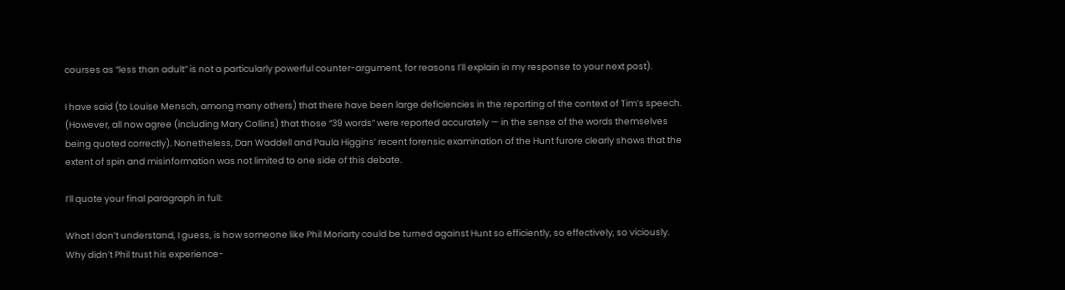courses as “less than adult” is not a particularly powerful counter-argument, for reasons I’ll explain in my response to your next post).

I have said (to Louise Mensch, among many others) that there have been large deficiencies in the reporting of the context of Tim’s speech. (However, all now agree (including Mary Collins) that those “39 words” were reported accurately — in the sense of the words themselves being quoted correctly). Nonetheless, Dan Waddell and Paula Higgins’ recent forensic examination of the Hunt furore clearly shows that the extent of spin and misinformation was not limited to one side of this debate.

I’ll quote your final paragraph in full:

What I don’t understand, I guess, is how someone like Phil Moriarty could be turned against Hunt so efficiently, so effectively, so viciously. Why didn’t Phil trust his experience-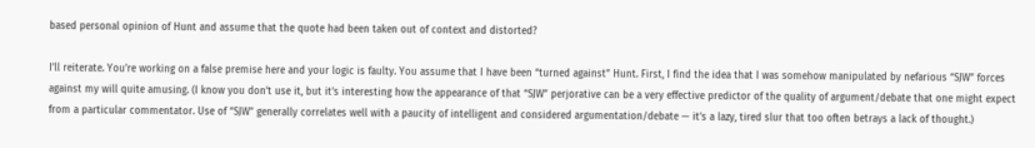based personal opinion of Hunt and assume that the quote had been taken out of context and distorted?

I’ll reiterate. You’re working on a false premise here and your logic is faulty. You assume that I have been “turned against” Hunt. First, I find the idea that I was somehow manipulated by nefarious “SJW” forces against my will quite amusing. (I know you don’t use it, but it’s interesting how the appearance of that “SJW” perjorative can be a very effective predictor of the quality of argument/debate that one might expect from a particular commentator. Use of “SJW” generally correlates well with a paucity of intelligent and considered argumentation/debate — it’s a lazy, tired slur that too often betrays a lack of thought.)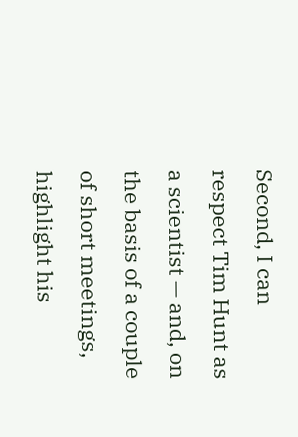Second, I can respect Tim Hunt as a scientist — and, on the basis of a couple of short meetings, highlight his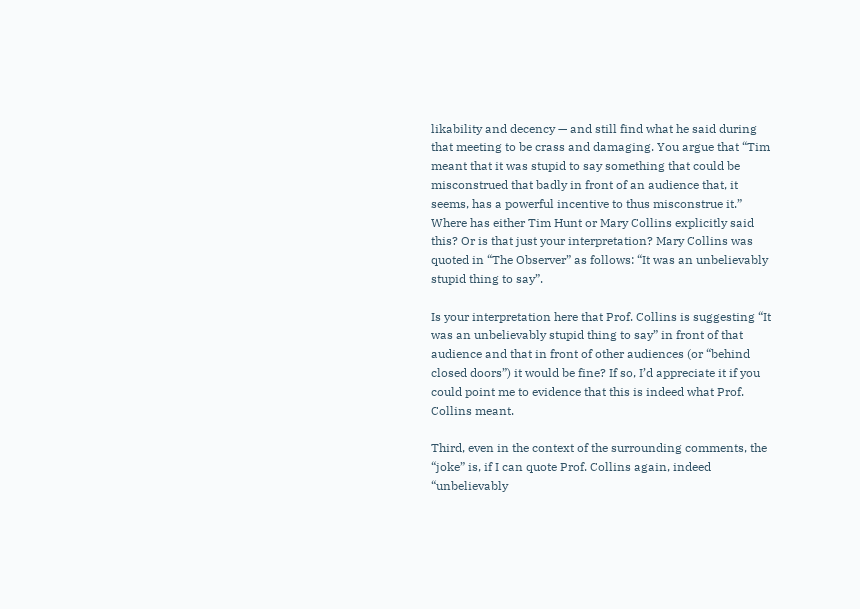likability and decency — and still find what he said during that meeting to be crass and damaging. You argue that “Tim meant that it was stupid to say something that could be misconstrued that badly in front of an audience that, it seems, has a powerful incentive to thus misconstrue it.”  Where has either Tim Hunt or Mary Collins explicitly said this? Or is that just your interpretation? Mary Collins was quoted in “The Observer” as follows: “It was an unbelievably stupid thing to say”.

Is your interpretation here that Prof. Collins is suggesting “It was an unbelievably stupid thing to say” in front of that audience and that in front of other audiences (or “behind closed doors”) it would be fine? If so, I’d appreciate it if you could point me to evidence that this is indeed what Prof. Collins meant.

Third, even in the context of the surrounding comments, the “joke” is, if I can quote Prof. Collins again, indeed “unbelievably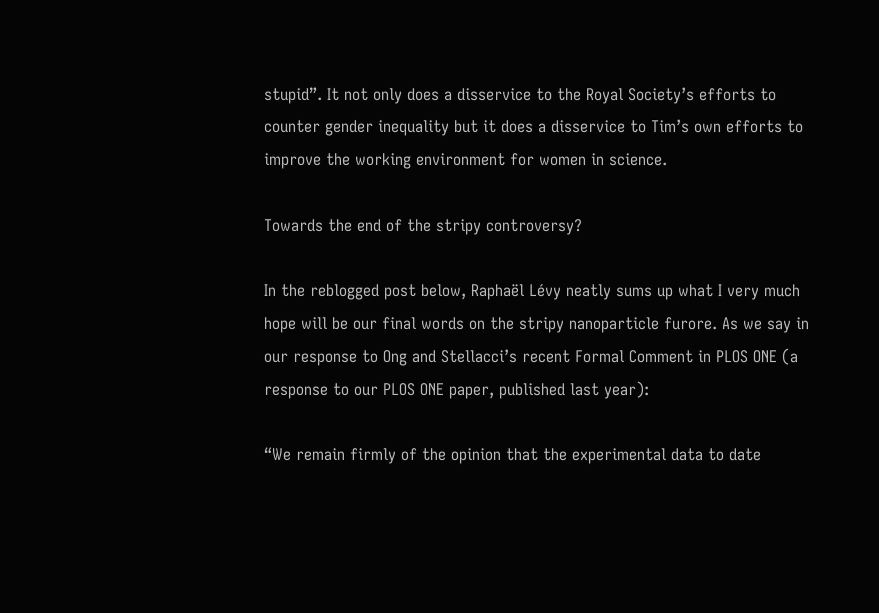stupid”. It not only does a disservice to the Royal Society’s efforts to counter gender inequality but it does a disservice to Tim’s own efforts to improve the working environment for women in science.

Towards the end of the stripy controversy?

In the reblogged post below, Raphaël Lévy neatly sums up what I very much hope will be our final words on the stripy nanoparticle furore. As we say in our response to Ong and Stellacci’s recent Formal Comment in PLOS ONE (a response to our PLOS ONE paper, published last year):

“We remain firmly of the opinion that the experimental data to date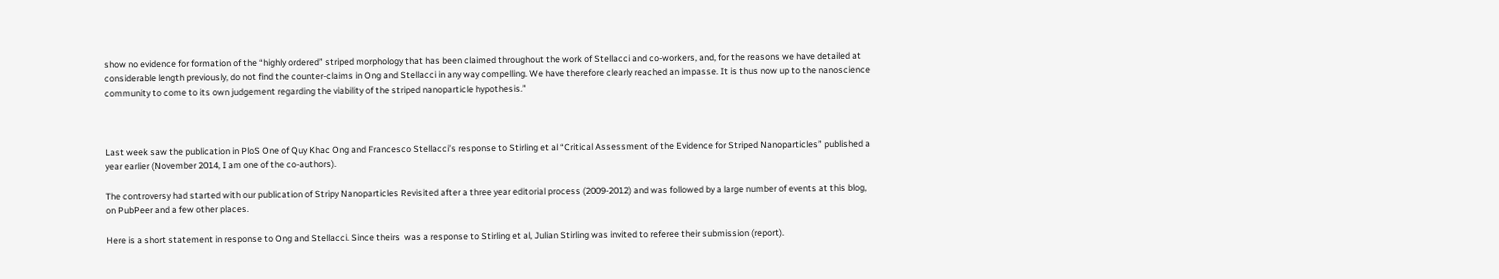show no evidence for formation of the “highly ordered” striped morphology that has been claimed throughout the work of Stellacci and co-workers, and, for the reasons we have detailed at considerable length previously, do not find the counter-claims in Ong and Stellacci in any way compelling. We have therefore clearly reached an impasse. It is thus now up to the nanoscience community to come to its own judgement regarding the viability of the striped nanoparticle hypothesis.”



Last week saw the publication in PloS One of Quy Khac Ong and Francesco Stellacci’s response to Stirling et al “Critical Assessment of the Evidence for Striped Nanoparticles” published a year earlier (November 2014, I am one of the co-authors).

The controversy had started with our publication of Stripy Nanoparticles Revisited after a three year editorial process (2009-2012) and was followed by a large number of events at this blog, on PubPeer and a few other places.

Here is a short statement in response to Ong and Stellacci. Since theirs  was a response to Stirling et al, Julian Stirling was invited to referee their submission (report).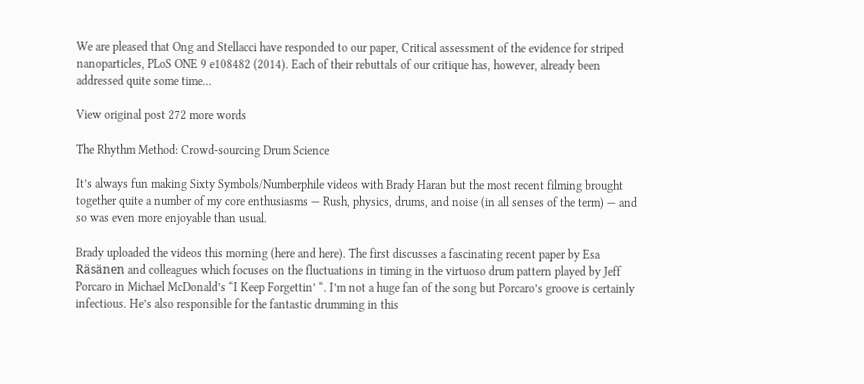We are pleased that Ong and Stellacci have responded to our paper, Critical assessment of the evidence for striped nanoparticles, PLoS ONE 9 e108482 (2014). Each of their rebuttals of our critique has, however, already been addressed quite some time…

View original post 272 more words

The Rhythm Method: Crowd-sourcing Drum Science

It’s always fun making Sixty Symbols/Numberphile videos with Brady Haran but the most recent filming brought together quite a number of my core enthusiasms — Rush, physics, drums, and noise (in all senses of the term) — and so was even more enjoyable than usual.

Brady uploaded the videos this morning (here and here). The first discusses a fascinating recent paper by Esa Räsänen and colleagues which focuses on the fluctuations in timing in the virtuoso drum pattern played by Jeff Porcaro in Michael McDonald’s “I Keep Forgettin’ “. I’m not a huge fan of the song but Porcaro’s groove is certainly infectious. He’s also responsible for the fantastic drumming in this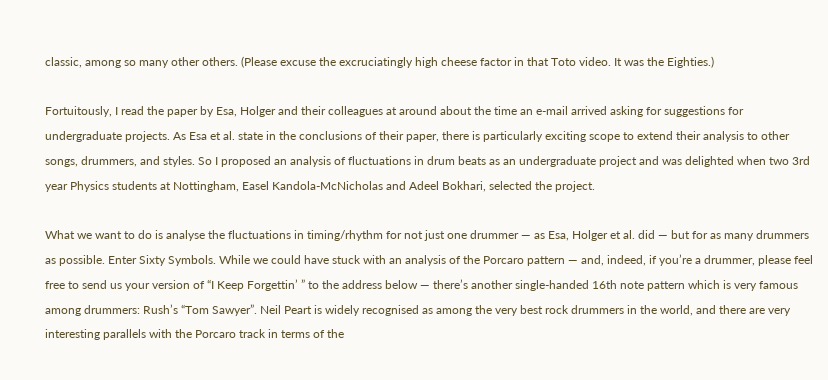classic, among so many other others. (Please excuse the excruciatingly high cheese factor in that Toto video. It was the Eighties.)

Fortuitously, I read the paper by Esa, Holger and their colleagues at around about the time an e-mail arrived asking for suggestions for undergraduate projects. As Esa et al. state in the conclusions of their paper, there is particularly exciting scope to extend their analysis to other songs, drummers, and styles. So I proposed an analysis of fluctuations in drum beats as an undergraduate project and was delighted when two 3rd year Physics students at Nottingham, Easel Kandola-McNicholas and Adeel Bokhari, selected the project.

What we want to do is analyse the fluctuations in timing/rhythm for not just one drummer — as Esa, Holger et al. did — but for as many drummers as possible. Enter Sixty Symbols. While we could have stuck with an analysis of the Porcaro pattern — and, indeed, if you’re a drummer, please feel free to send us your version of “I Keep Forgettin’ ” to the address below — there’s another single-handed 16th note pattern which is very famous among drummers: Rush’s “Tom Sawyer”. Neil Peart is widely recognised as among the very best rock drummers in the world, and there are very interesting parallels with the Porcaro track in terms of the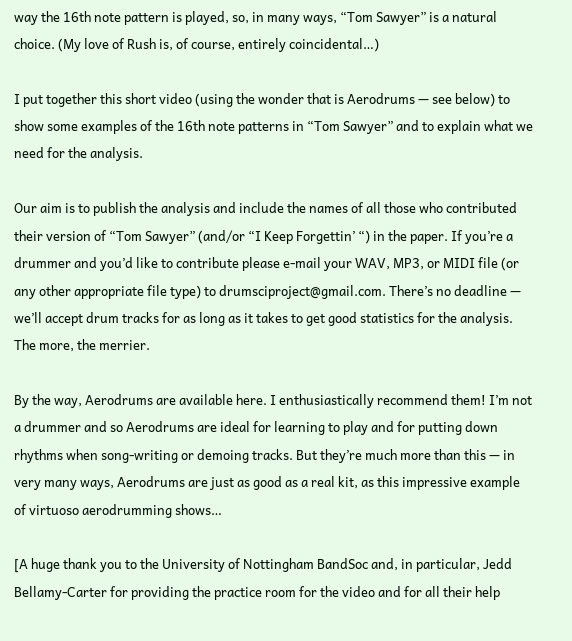way the 16th note pattern is played, so, in many ways, “Tom Sawyer” is a natural choice. (My love of Rush is, of course, entirely coincidental…)

I put together this short video (using the wonder that is Aerodrums — see below) to show some examples of the 16th note patterns in “Tom Sawyer” and to explain what we need for the analysis.

Our aim is to publish the analysis and include the names of all those who contributed their version of “Tom Sawyer” (and/or “I Keep Forgettin’ “) in the paper. If you’re a drummer and you’d like to contribute please e-mail your WAV, MP3, or MIDI file (or any other appropriate file type) to drumsciproject@gmail.com. There’s no deadline — we’ll accept drum tracks for as long as it takes to get good statistics for the analysis. The more, the merrier.

By the way, Aerodrums are available here. I enthusiastically recommend them! I’m not a drummer and so Aerodrums are ideal for learning to play and for putting down rhythms when song-writing or demoing tracks. But they’re much more than this — in very many ways, Aerodrums are just as good as a real kit, as this impressive example of virtuoso aerodrumming shows…

[A huge thank you to the University of Nottingham BandSoc and, in particular, Jedd Bellamy-Carter for providing the practice room for the video and for all their help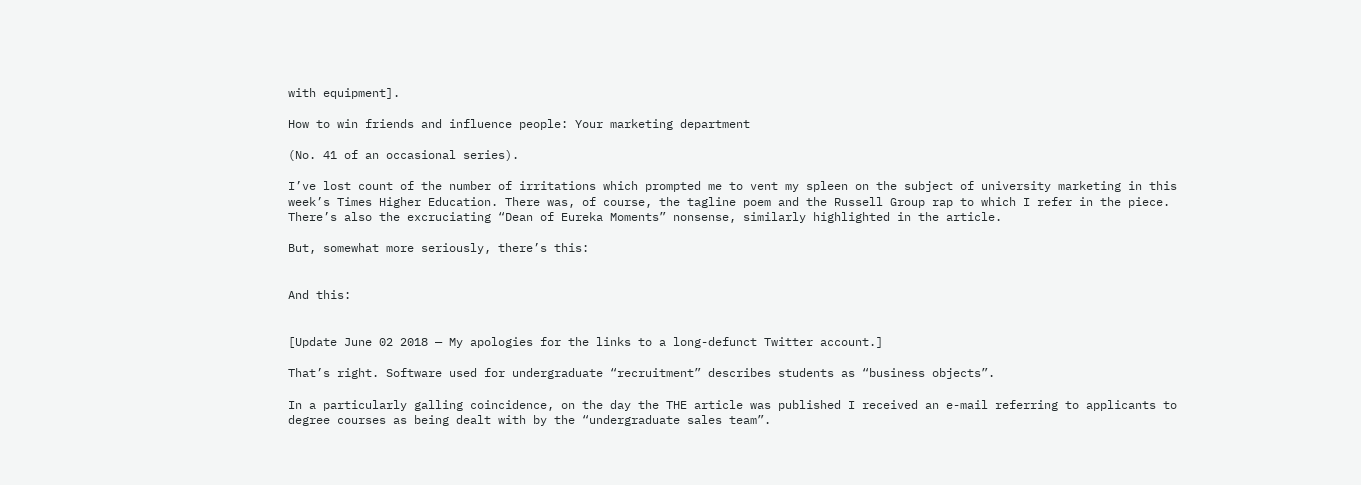with equipment].

How to win friends and influence people: Your marketing department

(No. 41 of an occasional series).

I’ve lost count of the number of irritations which prompted me to vent my spleen on the subject of university marketing in this week’s Times Higher Education. There was, of course, the tagline poem and the Russell Group rap to which I refer in the piece. There’s also the excruciating “Dean of Eureka Moments” nonsense, similarly highlighted in the article.

But, somewhat more seriously, there’s this:


And this:


[Update June 02 2018 — My apologies for the links to a long-defunct Twitter account.]

That’s right. Software used for undergraduate “recruitment” describes students as “business objects”.

In a particularly galling coincidence, on the day the THE article was published I received an e-mail referring to applicants to degree courses as being dealt with by the “undergraduate sales team”.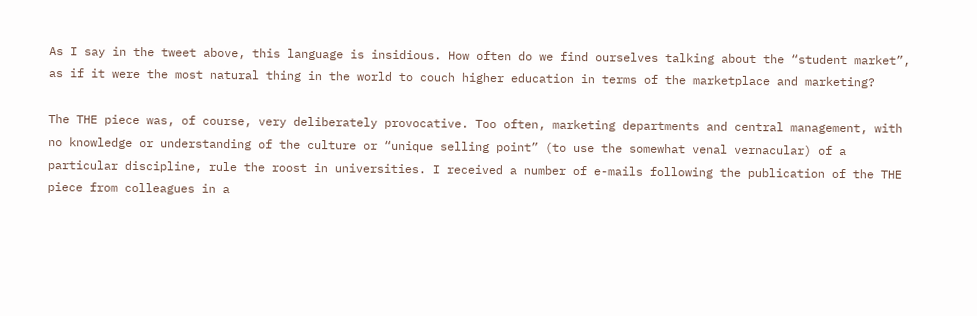As I say in the tweet above, this language is insidious. How often do we find ourselves talking about the “student market”, as if it were the most natural thing in the world to couch higher education in terms of the marketplace and marketing?

The THE piece was, of course, very deliberately provocative. Too often, marketing departments and central management, with no knowledge or understanding of the culture or “unique selling point” (to use the somewhat venal vernacular) of a particular discipline, rule the roost in universities. I received a number of e-mails following the publication of the THE piece from colleagues in a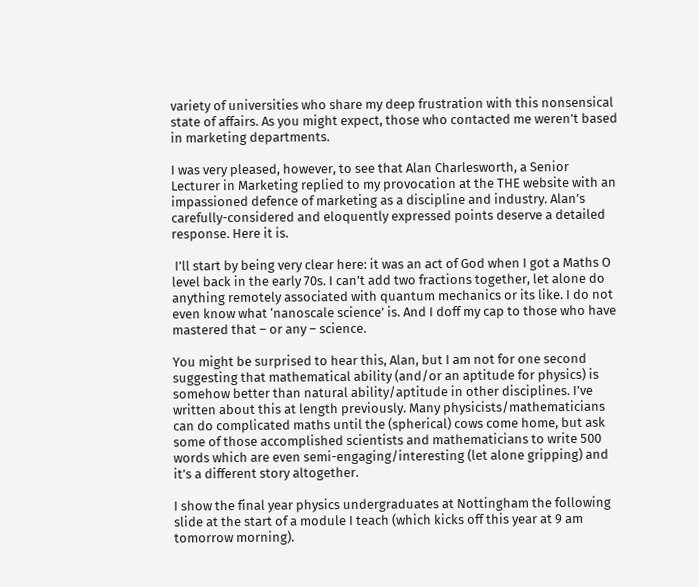variety of universities who share my deep frustration with this nonsensical state of affairs. As you might expect, those who contacted me weren’t based in marketing departments.

I was very pleased, however, to see that Alan Charlesworth, a Senior Lecturer in Marketing replied to my provocation at the THE website with an impassioned defence of marketing as a discipline and industry. Alan’s carefully-considered and eloquently expressed points deserve a detailed response. Here it is.

 I’ll start by being very clear here: it was an act of God when I got a Maths O level back in the early 70s. I can’t add two fractions together, let alone do anything remotely associated with quantum mechanics or its like. I do not even know what ‘nanoscale science’ is. And I doff my cap to those who have mastered that – or any – science.

You might be surprised to hear this, Alan, but I am not for one second suggesting that mathematical ability (and/or an aptitude for physics) is somehow better than natural ability/aptitude in other disciplines. I’ve written about this at length previously. Many physicists/mathematicians can do complicated maths until the (spherical) cows come home, but ask some of those accomplished scientists and mathematicians to write 500 words which are even semi-engaging/interesting (let alone gripping) and it’s a different story altogether.

I show the final year physics undergraduates at Nottingham the following slide at the start of a module I teach (which kicks off this year at 9 am tomorrow morning).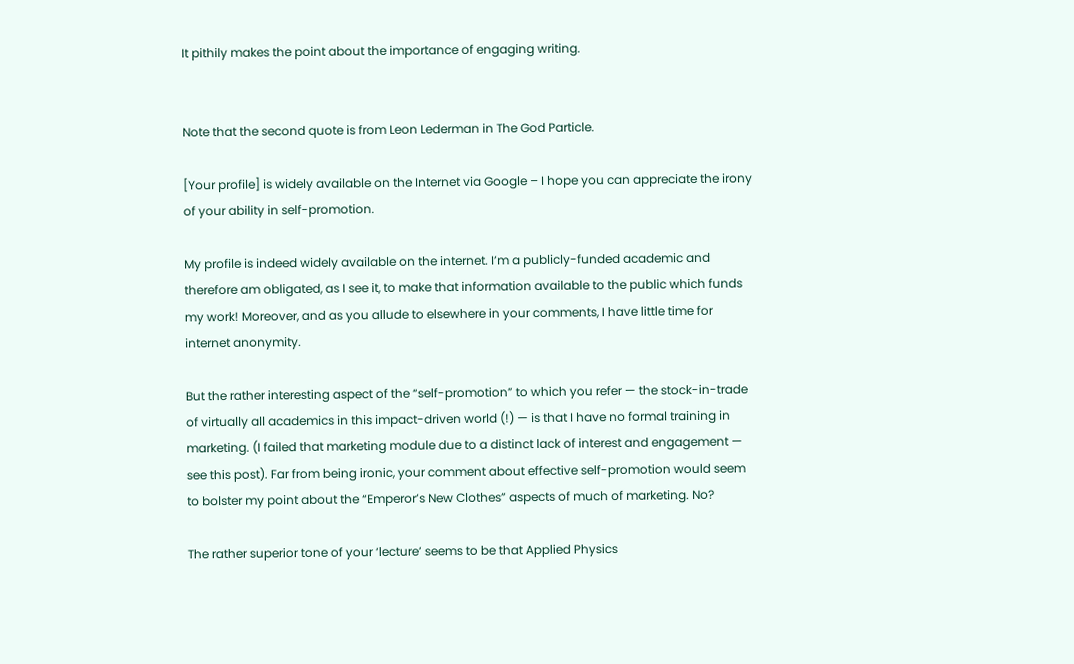It pithily makes the point about the importance of engaging writing.


Note that the second quote is from Leon Lederman in The God Particle.

[Your profile] is widely available on the Internet via Google – I hope you can appreciate the irony of your ability in self-promotion.

My profile is indeed widely available on the internet. I’m a publicly-funded academic and therefore am obligated, as I see it, to make that information available to the public which funds my work! Moreover, and as you allude to elsewhere in your comments, I have little time for internet anonymity.

But the rather interesting aspect of the “self-promotion” to which you refer — the stock-in-trade of virtually all academics in this impact-driven world (!) — is that I have no formal training in marketing. (I failed that marketing module due to a distinct lack of interest and engagement — see this post). Far from being ironic, your comment about effective self-promotion would seem to bolster my point about the “Emperor’s New Clothes” aspects of much of marketing. No?

The rather superior tone of your ‘lecture’ seems to be that Applied Physics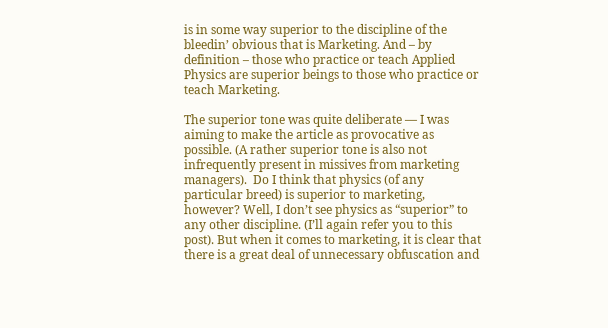is in some way superior to the discipline of the bleedin’ obvious that is Marketing. And – by definition – those who practice or teach Applied Physics are superior beings to those who practice or teach Marketing.

The superior tone was quite deliberate — I was aiming to make the article as provocative as possible. (A rather superior tone is also not infrequently present in missives from marketing managers).  Do I think that physics (of any particular breed) is superior to marketing, however? Well, I don’t see physics as “superior” to any other discipline. (I’ll again refer you to this post). But when it comes to marketing, it is clear that there is a great deal of unnecessary obfuscation and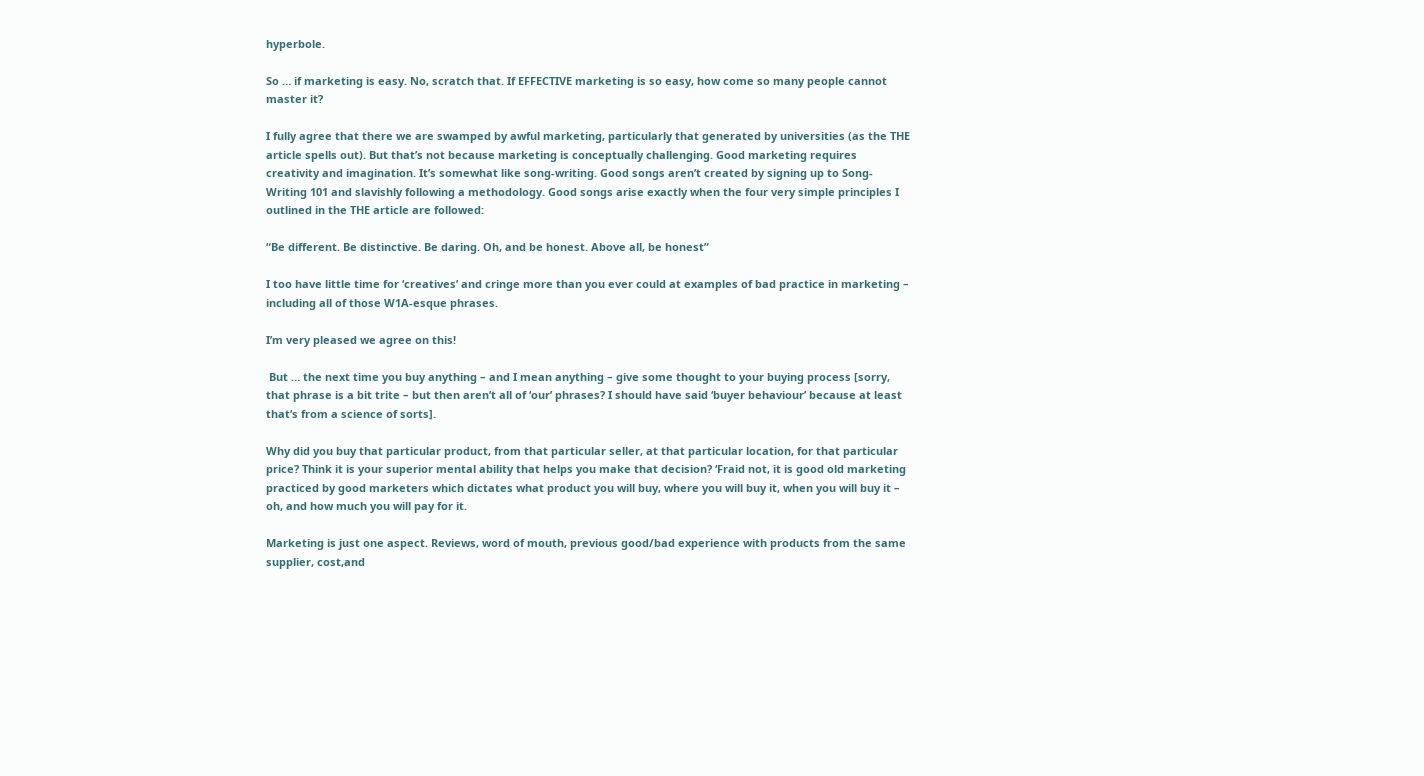hyperbole.

So … if marketing is easy. No, scratch that. If EFFECTIVE marketing is so easy, how come so many people cannot master it?

I fully agree that there we are swamped by awful marketing, particularly that generated by universities (as the THE article spells out). But that’s not because marketing is conceptually challenging. Good marketing requires creativity and imagination. It’s somewhat like song-writing. Good songs aren’t created by signing up to Song-Writing 101 and slavishly following a methodology. Good songs arise exactly when the four very simple principles I outlined in the THE article are followed:

“Be different. Be distinctive. Be daring. Oh, and be honest. Above all, be honest”

I too have little time for ‘creatives’ and cringe more than you ever could at examples of bad practice in marketing – including all of those W1A-esque phrases.

I’m very pleased we agree on this!

 But … the next time you buy anything – and I mean anything – give some thought to your buying process [sorry, that phrase is a bit trite – but then aren’t all of ‘our’ phrases? I should have said ‘buyer behaviour’ because at least that’s from a science of sorts].

Why did you buy that particular product, from that particular seller, at that particular location, for that particular price? Think it is your superior mental ability that helps you make that decision? ‘Fraid not, it is good old marketing practiced by good marketers which dictates what product you will buy, where you will buy it, when you will buy it – oh, and how much you will pay for it.

Marketing is just one aspect. Reviews, word of mouth, previous good/bad experience with products from the same supplier, cost,and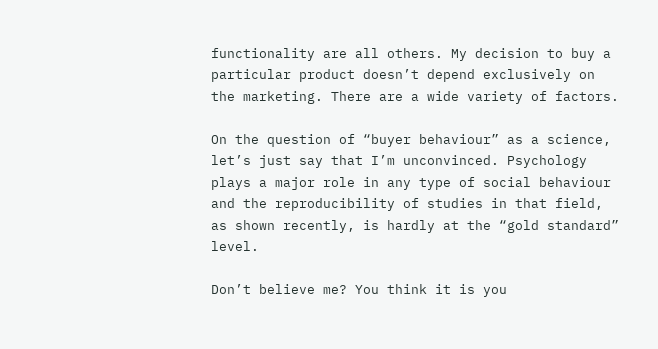functionality are all others. My decision to buy a particular product doesn’t depend exclusively on the marketing. There are a wide variety of factors.

On the question of “buyer behaviour” as a science, let’s just say that I’m unconvinced. Psychology plays a major role in any type of social behaviour and the reproducibility of studies in that field, as shown recently, is hardly at the “gold standard” level.

Don’t believe me? You think it is you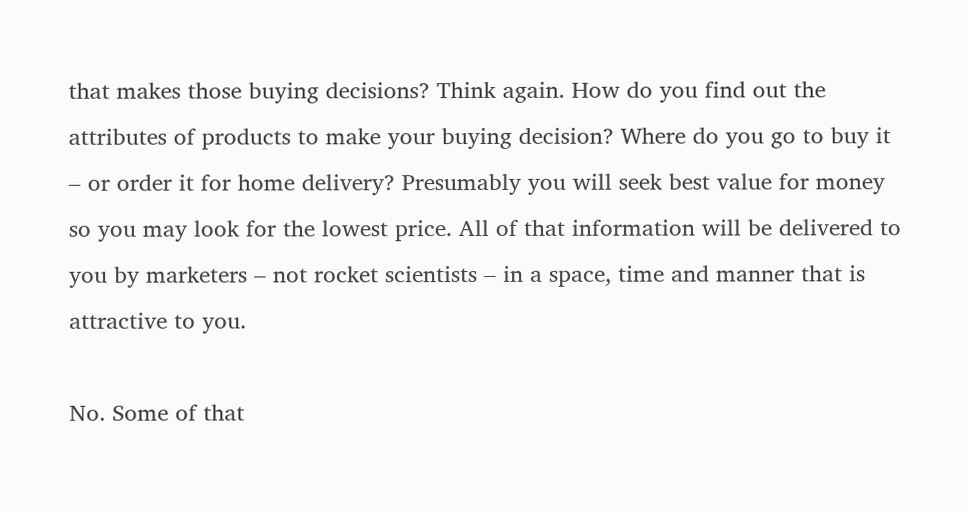that makes those buying decisions? Think again. How do you find out the attributes of products to make your buying decision? Where do you go to buy it – or order it for home delivery? Presumably you will seek best value for money so you may look for the lowest price. All of that information will be delivered to you by marketers – not rocket scientists – in a space, time and manner that is attractive to you.

No. Some of that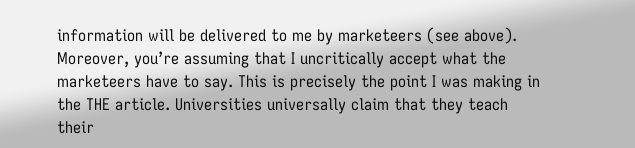information will be delivered to me by marketeers (see above). Moreover, you’re assuming that I uncritically accept what the marketeers have to say. This is precisely the point I was making in the THE article. Universities universally claim that they teach their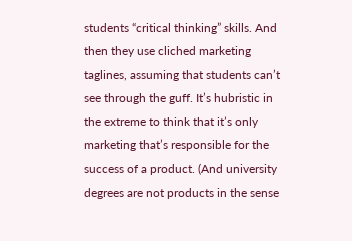students “critical thinking” skills. And then they use cliched marketing taglines, assuming that students can’t see through the guff. It’s hubristic in the extreme to think that it’s only marketing that’s responsible for the success of a product. (And university degrees are not products in the sense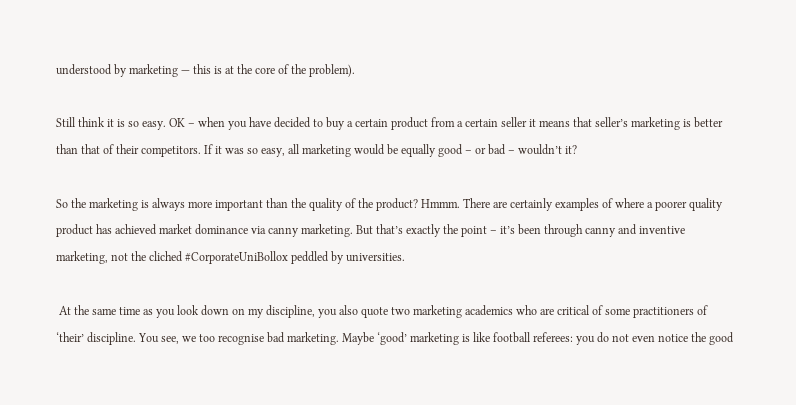understood by marketing — this is at the core of the problem).

Still think it is so easy. OK – when you have decided to buy a certain product from a certain seller it means that seller’s marketing is better than that of their competitors. If it was so easy, all marketing would be equally good – or bad – wouldn’t it?

So the marketing is always more important than the quality of the product? Hmmm. There are certainly examples of where a poorer quality product has achieved market dominance via canny marketing. But that’s exactly the point – it’s been through canny and inventive marketing, not the cliched #CorporateUniBollox peddled by universities.

 At the same time as you look down on my discipline, you also quote two marketing academics who are critical of some practitioners of ‘their’ discipline. You see, we too recognise bad marketing. Maybe ‘good’ marketing is like football referees: you do not even notice the good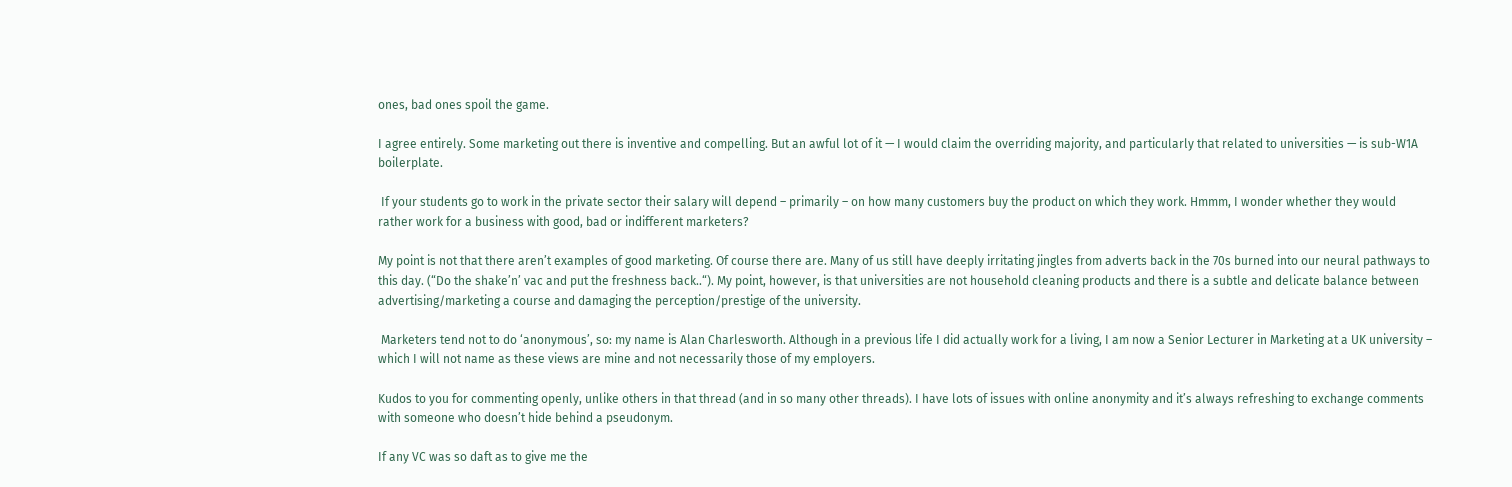ones, bad ones spoil the game.

I agree entirely. Some marketing out there is inventive and compelling. But an awful lot of it — I would claim the overriding majority, and particularly that related to universities — is sub-W1A  boilerplate.

 If your students go to work in the private sector their salary will depend – primarily – on how many customers buy the product on which they work. Hmmm, I wonder whether they would rather work for a business with good, bad or indifferent marketers?

My point is not that there aren’t examples of good marketing. Of course there are. Many of us still have deeply irritating jingles from adverts back in the 70s burned into our neural pathways to this day. (“Do the shake’n’ vac and put the freshness back..“). My point, however, is that universities are not household cleaning products and there is a subtle and delicate balance between advertising/marketing a course and damaging the perception/prestige of the university.

 Marketers tend not to do ‘anonymous’, so: my name is Alan Charlesworth. Although in a previous life I did actually work for a living, I am now a Senior Lecturer in Marketing at a UK university – which I will not name as these views are mine and not necessarily those of my employers.

Kudos to you for commenting openly, unlike others in that thread (and in so many other threads). I have lots of issues with online anonymity and it’s always refreshing to exchange comments with someone who doesn’t hide behind a pseudonym.

If any VC was so daft as to give me the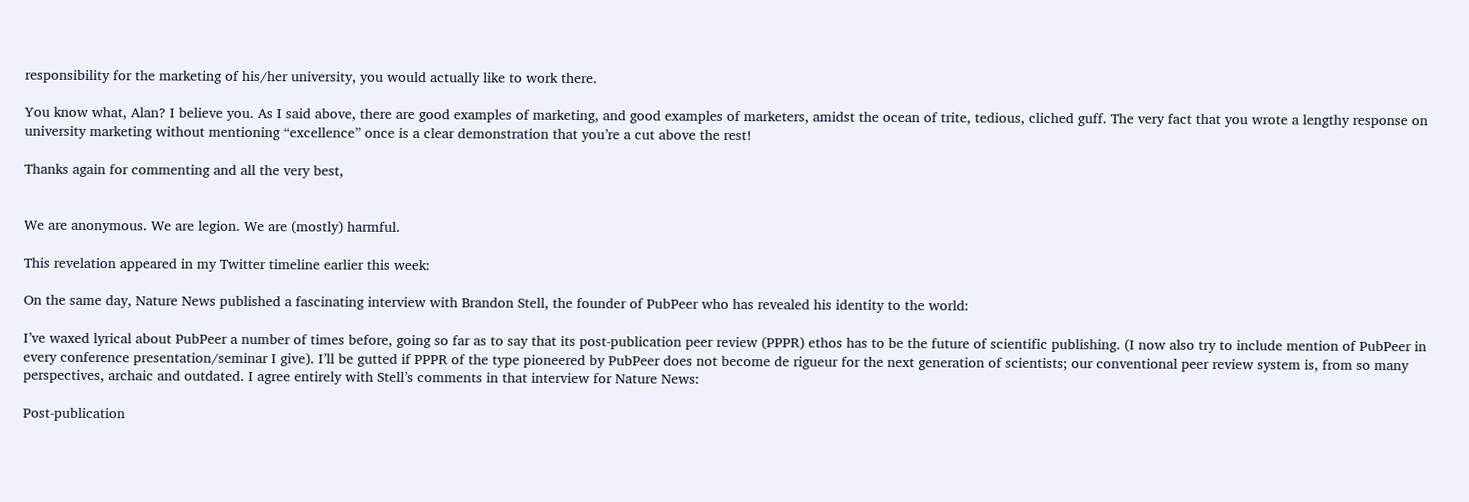responsibility for the marketing of his/her university, you would actually like to work there.

You know what, Alan? I believe you. As I said above, there are good examples of marketing, and good examples of marketers, amidst the ocean of trite, tedious, cliched guff. The very fact that you wrote a lengthy response on university marketing without mentioning “excellence” once is a clear demonstration that you’re a cut above the rest!

Thanks again for commenting and all the very best,


We are anonymous. We are legion. We are (mostly) harmful.

This revelation appeared in my Twitter timeline earlier this week:

On the same day, Nature News published a fascinating interview with Brandon Stell, the founder of PubPeer who has revealed his identity to the world:

I’ve waxed lyrical about PubPeer a number of times before, going so far as to say that its post-publication peer review (PPPR) ethos has to be the future of scientific publishing. (I now also try to include mention of PubPeer in every conference presentation/seminar I give). I’ll be gutted if PPPR of the type pioneered by PubPeer does not become de rigueur for the next generation of scientists; our conventional peer review system is, from so many perspectives, archaic and outdated. I agree entirely with Stell’s comments in that interview for Nature News:

Post-publication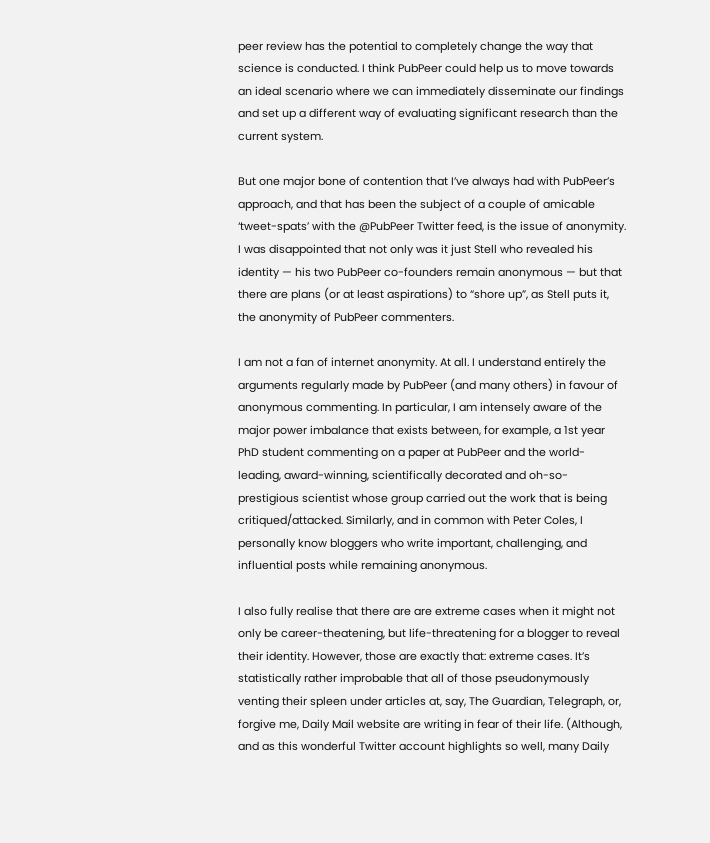peer review has the potential to completely change the way that science is conducted. I think PubPeer could help us to move towards an ideal scenario where we can immediately disseminate our findings and set up a different way of evaluating significant research than the current system.

But one major bone of contention that I’ve always had with PubPeer’s approach, and that has been the subject of a couple of amicable ‘tweet-spats’ with the @PubPeer Twitter feed, is the issue of anonymity. I was disappointed that not only was it just Stell who revealed his identity — his two PubPeer co-founders remain anonymous — but that there are plans (or at least aspirations) to “shore up”, as Stell puts it, the anonymity of PubPeer commenters.

I am not a fan of internet anonymity. At all. I understand entirely the arguments regularly made by PubPeer (and many others) in favour of anonymous commenting. In particular, I am intensely aware of the major power imbalance that exists between, for example, a 1st year PhD student commenting on a paper at PubPeer and the world-leading, award-winning, scientifically decorated and oh-so-prestigious scientist whose group carried out the work that is being critiqued/attacked. Similarly, and in common with Peter Coles, I personally know bloggers who write important, challenging, and influential posts while remaining anonymous.

I also fully realise that there are are extreme cases when it might not only be career-theatening, but life-threatening for a blogger to reveal their identity. However, those are exactly that: extreme cases. It’s statistically rather improbable that all of those pseudonymously venting their spleen under articles at, say, The Guardian, Telegraph, or, forgive me, Daily Mail website are writing in fear of their life. (Although, and as this wonderful Twitter account highlights so well, many Daily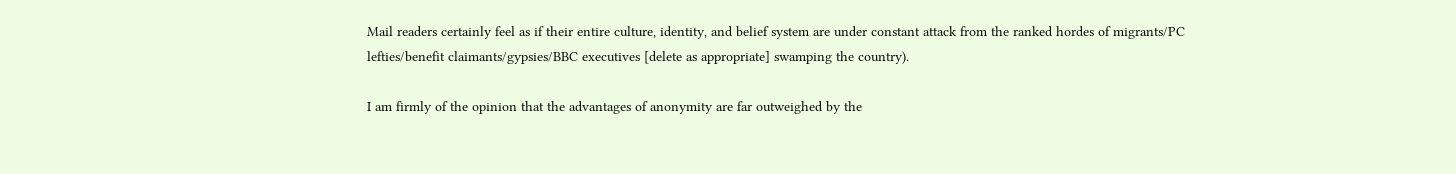Mail readers certainly feel as if their entire culture, identity, and belief system are under constant attack from the ranked hordes of migrants/PC lefties/benefit claimants/gypsies/BBC executives [delete as appropriate] swamping the country).

I am firmly of the opinion that the advantages of anonymity are far outweighed by the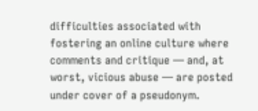difficulties associated with fostering an online culture where comments and critique — and, at worst, vicious abuse — are posted under cover of a pseudonym.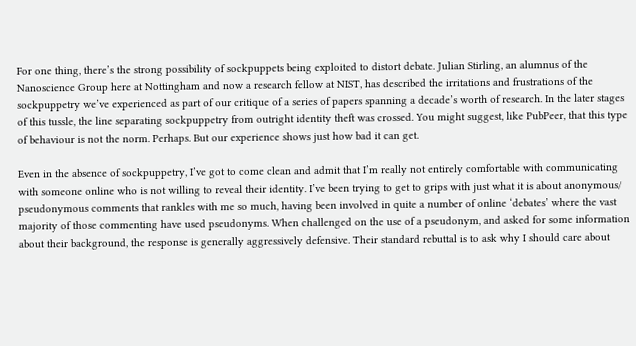For one thing, there’s the strong possibility of sockpuppets being exploited to distort debate. Julian Stirling, an alumnus of the Nanoscience Group here at Nottingham and now a research fellow at NIST, has described the irritations and frustrations of the sockpuppetry we’ve experienced as part of our critique of a series of papers spanning a decade’s worth of research. In the later stages of this tussle, the line separating sockpuppetry from outright identity theft was crossed. You might suggest, like PubPeer, that this type of behaviour is not the norm. Perhaps. But our experience shows just how bad it can get.

Even in the absence of sockpuppetry, I’ve got to come clean and admit that I’m really not entirely comfortable with communicating with someone online who is not willing to reveal their identity. I’ve been trying to get to grips with just what it is about anonymous/ pseudonymous comments that rankles with me so much, having been involved in quite a number of online ‘debates’ where the vast majority of those commenting have used pseudonyms. When challenged on the use of a pseudonym, and asked for some information about their background, the response is generally aggressively defensive. Their standard rebuttal is to ask why I should care about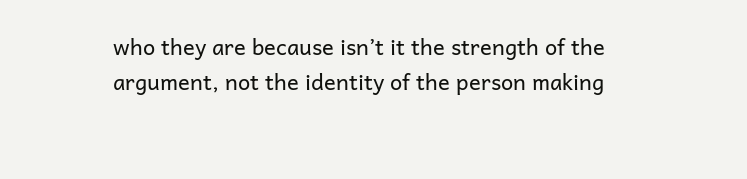who they are because isn’t it the strength of the argument, not the identity of the person making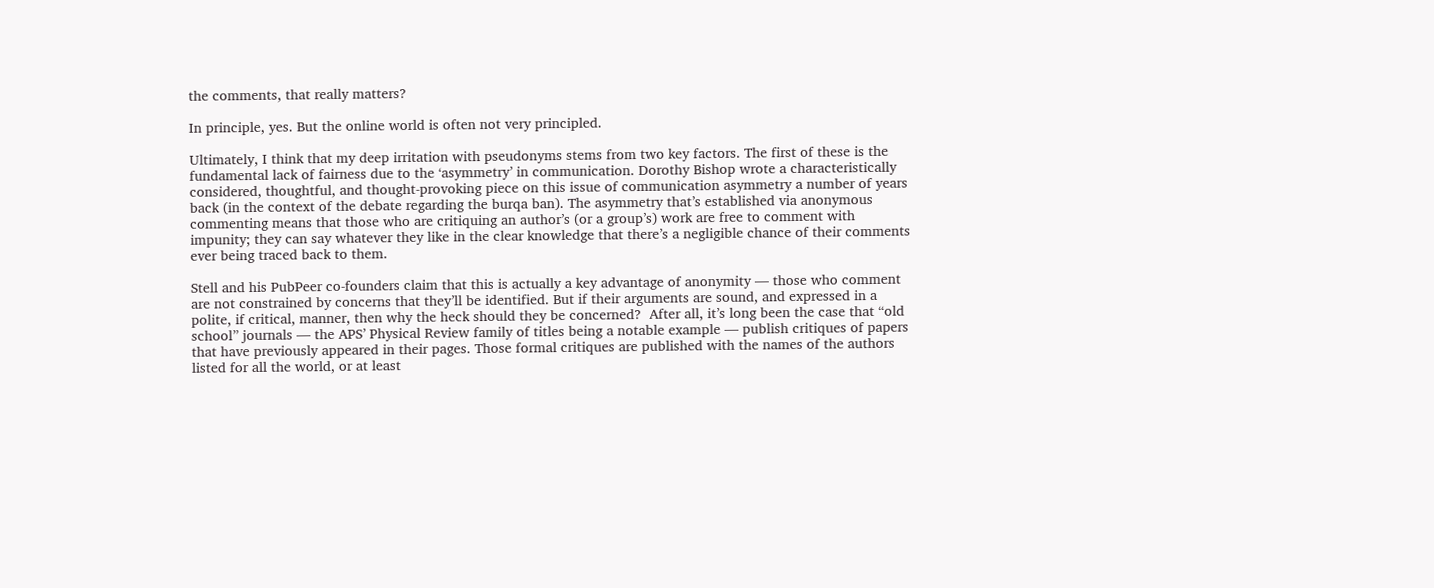the comments, that really matters?

In principle, yes. But the online world is often not very principled.

Ultimately, I think that my deep irritation with pseudonyms stems from two key factors. The first of these is the fundamental lack of fairness due to the ‘asymmetry’ in communication. Dorothy Bishop wrote a characteristically considered, thoughtful, and thought-provoking piece on this issue of communication asymmetry a number of years back (in the context of the debate regarding the burqa ban). The asymmetry that’s established via anonymous commenting means that those who are critiquing an author’s (or a group’s) work are free to comment with impunity; they can say whatever they like in the clear knowledge that there’s a negligible chance of their comments ever being traced back to them.

Stell and his PubPeer co-founders claim that this is actually a key advantage of anonymity — those who comment are not constrained by concerns that they’ll be identified. But if their arguments are sound, and expressed in a polite, if critical, manner, then why the heck should they be concerned?  After all, it’s long been the case that “old school” journals — the APS’ Physical Review family of titles being a notable example — publish critiques of papers that have previously appeared in their pages. Those formal critiques are published with the names of the authors listed for all the world, or at least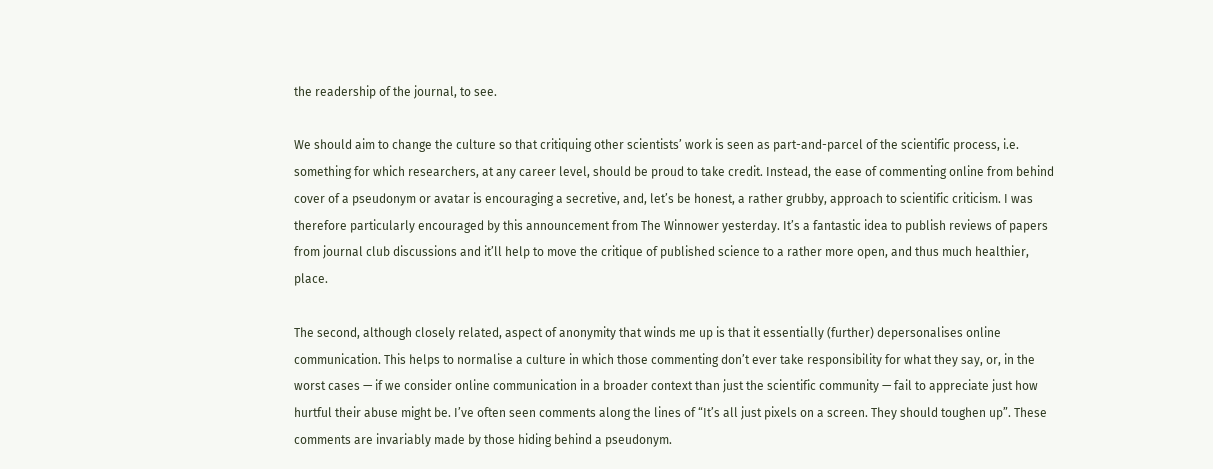the readership of the journal, to see.

We should aim to change the culture so that critiquing other scientists’ work is seen as part-and-parcel of the scientific process, i.e. something for which researchers, at any career level, should be proud to take credit. Instead, the ease of commenting online from behind cover of a pseudonym or avatar is encouraging a secretive, and, let’s be honest, a rather grubby, approach to scientific criticism. I was therefore particularly encouraged by this announcement from The Winnower yesterday. It’s a fantastic idea to publish reviews of papers from journal club discussions and it’ll help to move the critique of published science to a rather more open, and thus much healthier, place.

The second, although closely related, aspect of anonymity that winds me up is that it essentially (further) depersonalises online communication. This helps to normalise a culture in which those commenting don’t ever take responsibility for what they say, or, in the worst cases — if we consider online communication in a broader context than just the scientific community — fail to appreciate just how hurtful their abuse might be. I’ve often seen comments along the lines of “It’s all just pixels on a screen. They should toughen up”. These comments are invariably made by those hiding behind a pseudonym.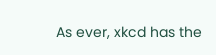As ever, xkcd has the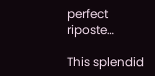perfect riposte…

This splendid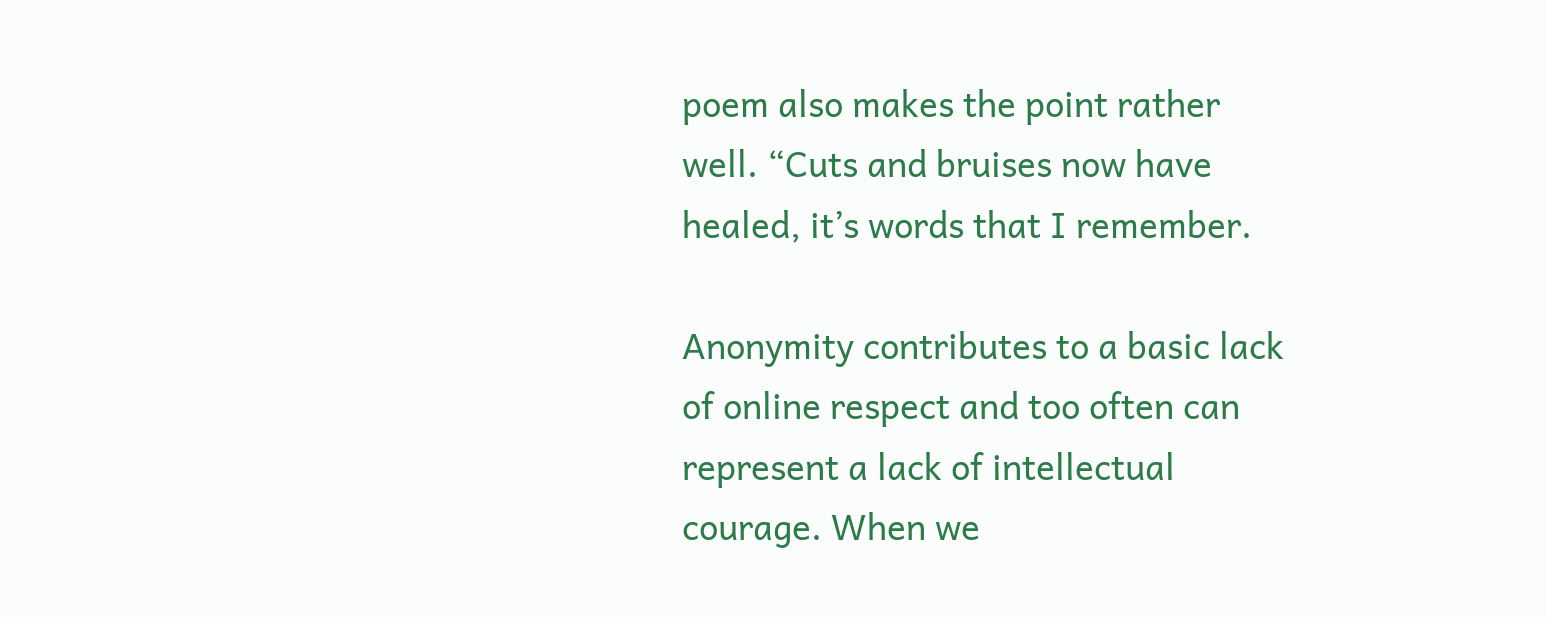poem also makes the point rather well. “Cuts and bruises now have healed, it’s words that I remember.

Anonymity contributes to a basic lack of online respect and too often can represent a lack of intellectual courage. When we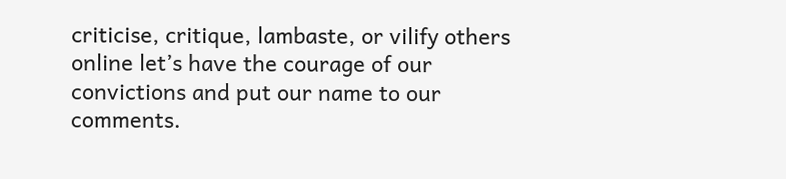criticise, critique, lambaste, or vilify others online let’s have the courage of our convictions and put our name to our comments.